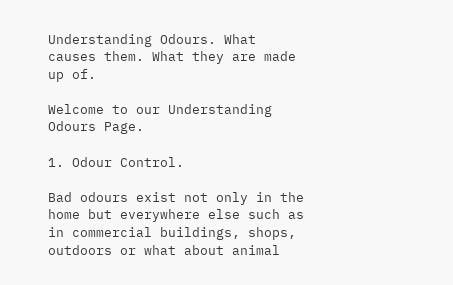Understanding Odours. What causes them. What they are made up of.

Welcome to our Understanding Odours Page.

1. Odour Control.

Bad odours exist not only in the home but everywhere else such as in commercial buildings, shops, outdoors or what about animal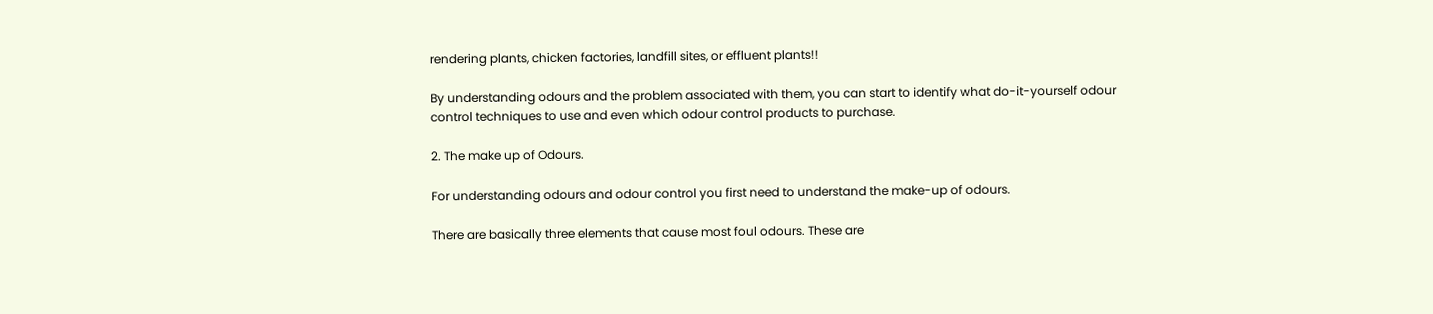rendering plants, chicken factories, landfill sites, or effluent plants!!

By understanding odours and the problem associated with them, you can start to identify what do-it-yourself odour control techniques to use and even which odour control products to purchase.

2. The make up of Odours.

For understanding odours and odour control you first need to understand the make-up of odours.

There are basically three elements that cause most foul odours. These are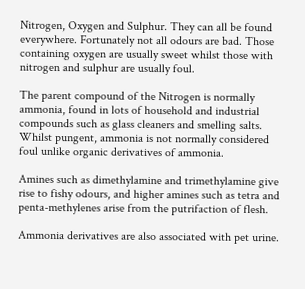Nitrogen, Oxygen and Sulphur. They can all be found everywhere. Fortunately not all odours are bad. Those containing oxygen are usually sweet whilst those with nitrogen and sulphur are usually foul.

The parent compound of the Nitrogen is normally ammonia, found in lots of household and industrial compounds such as glass cleaners and smelling salts. Whilst pungent, ammonia is not normally considered foul unlike organic derivatives of ammonia.

Amines such as dimethylamine and trimethylamine give rise to fishy odours, and higher amines such as tetra and penta-methylenes arise from the putrifaction of flesh.

Ammonia derivatives are also associated with pet urine.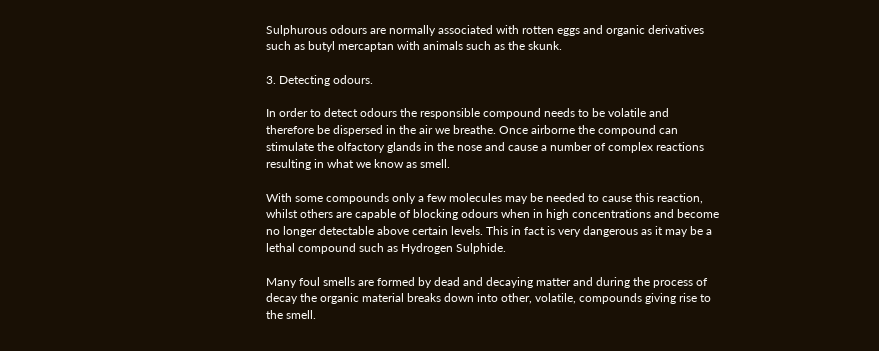Sulphurous odours are normally associated with rotten eggs and organic derivatives such as butyl mercaptan with animals such as the skunk.

3. Detecting odours.

In order to detect odours the responsible compound needs to be volatile and therefore be dispersed in the air we breathe. Once airborne the compound can stimulate the olfactory glands in the nose and cause a number of complex reactions resulting in what we know as smell.

With some compounds only a few molecules may be needed to cause this reaction, whilst others are capable of blocking odours when in high concentrations and become no longer detectable above certain levels. This in fact is very dangerous as it may be a lethal compound such as Hydrogen Sulphide.

Many foul smells are formed by dead and decaying matter and during the process of decay the organic material breaks down into other, volatile, compounds giving rise to the smell.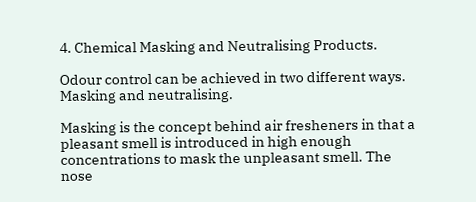4. Chemical Masking and Neutralising Products.

Odour control can be achieved in two different ways. Masking and neutralising.

Masking is the concept behind air fresheners in that a pleasant smell is introduced in high enough concentrations to mask the unpleasant smell. The nose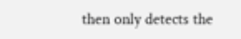then only detects the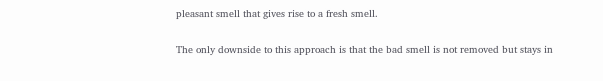pleasant smell that gives rise to a fresh smell.

The only downside to this approach is that the bad smell is not removed but stays in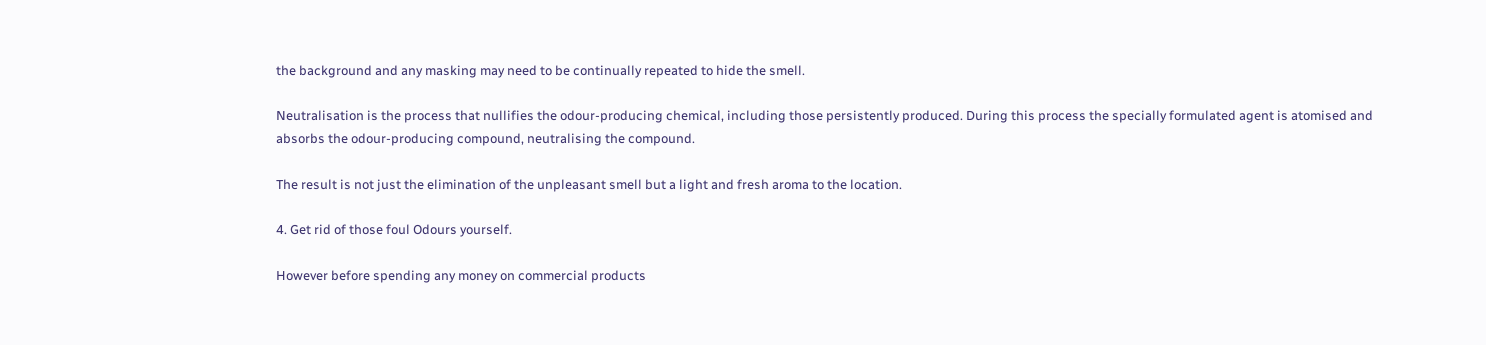the background and any masking may need to be continually repeated to hide the smell.

Neutralisation is the process that nullifies the odour-producing chemical, including those persistently produced. During this process the specially formulated agent is atomised and absorbs the odour-producing compound, neutralising the compound.

The result is not just the elimination of the unpleasant smell but a light and fresh aroma to the location.

4. Get rid of those foul Odours yourself.

However before spending any money on commercial products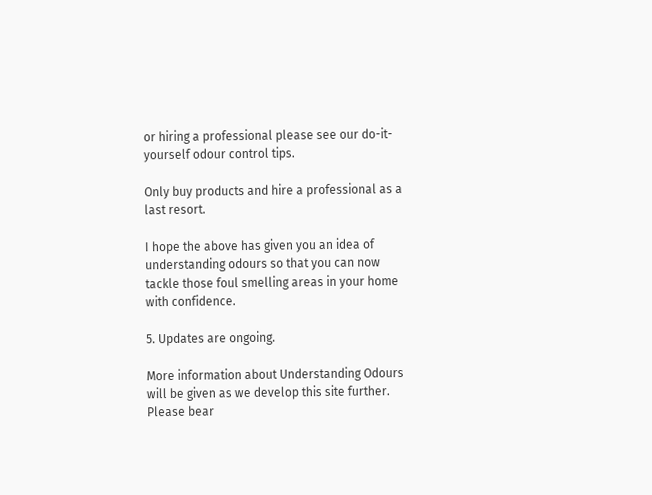or hiring a professional please see our do-it-yourself odour control tips.

Only buy products and hire a professional as a last resort.

I hope the above has given you an idea of understanding odours so that you can now tackle those foul smelling areas in your home with confidence.

5. Updates are ongoing.

More information about Understanding Odours will be given as we develop this site further. Please bear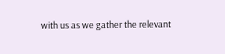with us as we gather the relevant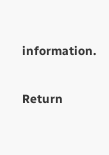information.

Return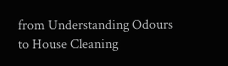from Understanding Odours to House Cleaning